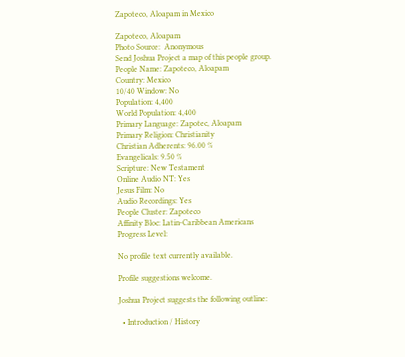Zapoteco, Aloapam in Mexico

Zapoteco, Aloapam
Photo Source:  Anonymous
Send Joshua Project a map of this people group.
People Name: Zapoteco, Aloapam
Country: Mexico
10/40 Window: No
Population: 4,400
World Population: 4,400
Primary Language: Zapotec, Aloapam
Primary Religion: Christianity
Christian Adherents: 96.00 %
Evangelicals: 9.50 %
Scripture: New Testament
Online Audio NT: Yes
Jesus Film: No
Audio Recordings: Yes
People Cluster: Zapoteco
Affinity Bloc: Latin-Caribbean Americans
Progress Level:

No profile text currently available.

Profile suggestions welcome.

Joshua Project suggests the following outline:

  • Introduction / History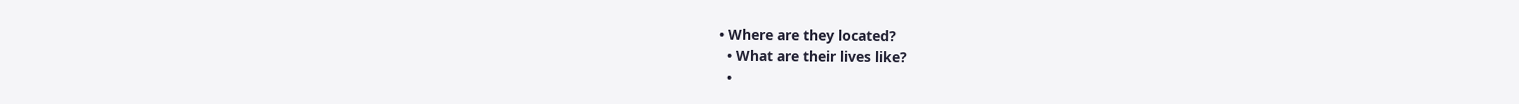• Where are they located?
  • What are their lives like?
  •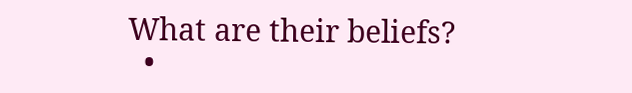What are their beliefs?
  •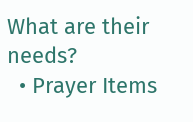What are their needs?
  • Prayer Items